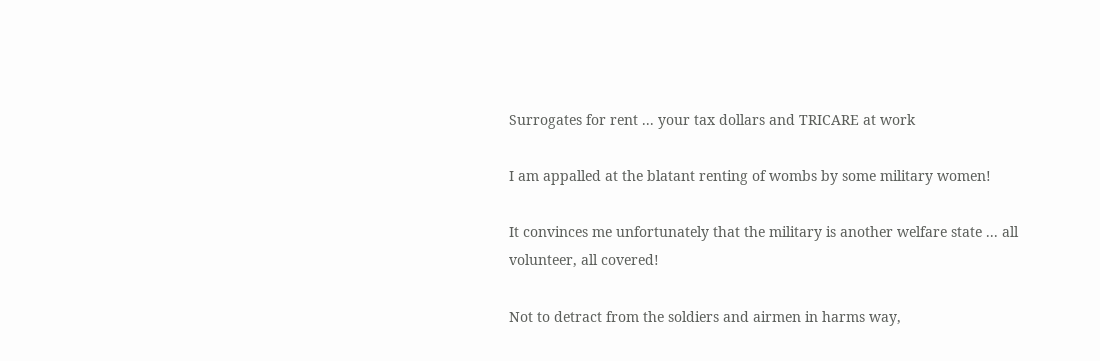Surrogates for rent ... your tax dollars and TRICARE at work

I am appalled at the blatant renting of wombs by some military women!

It convinces me unfortunately that the military is another welfare state ... all volunteer, all covered!

Not to detract from the soldiers and airmen in harms way,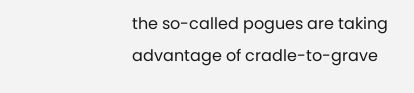the so-called pogues are taking advantage of cradle-to-grave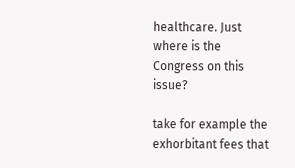healthcare. Just where is the Congress on this issue?

take for example the exhorbitant fees that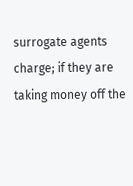surrogate agents charge; if they are taking money off the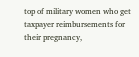top of military women who get taxpayer reimbursements for their pregnancy,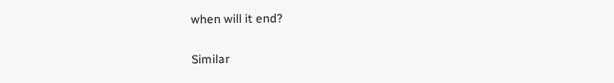when will it end?

Similar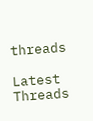threads

Latest Threads